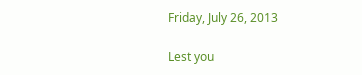Friday, July 26, 2013

Lest you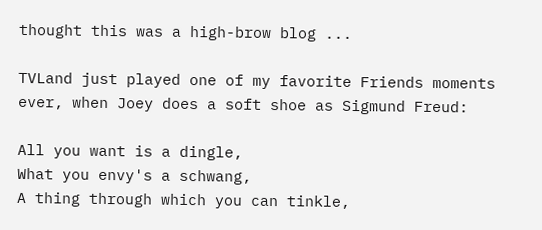thought this was a high-brow blog ...

TVLand just played one of my favorite Friends moments ever, when Joey does a soft shoe as Sigmund Freud:

All you want is a dingle,
What you envy's a schwang,
A thing through which you can tinkle,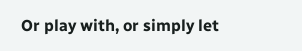Or play with, or simply let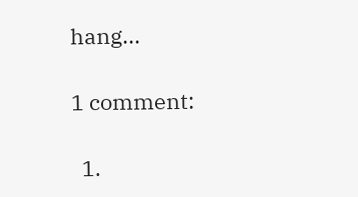hang...

1 comment:

  1.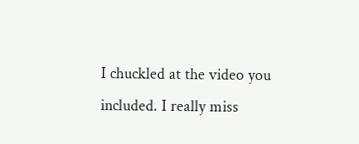I chuckled at the video you included. I really miss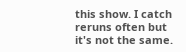this show. I catch reruns often but it's not the same.